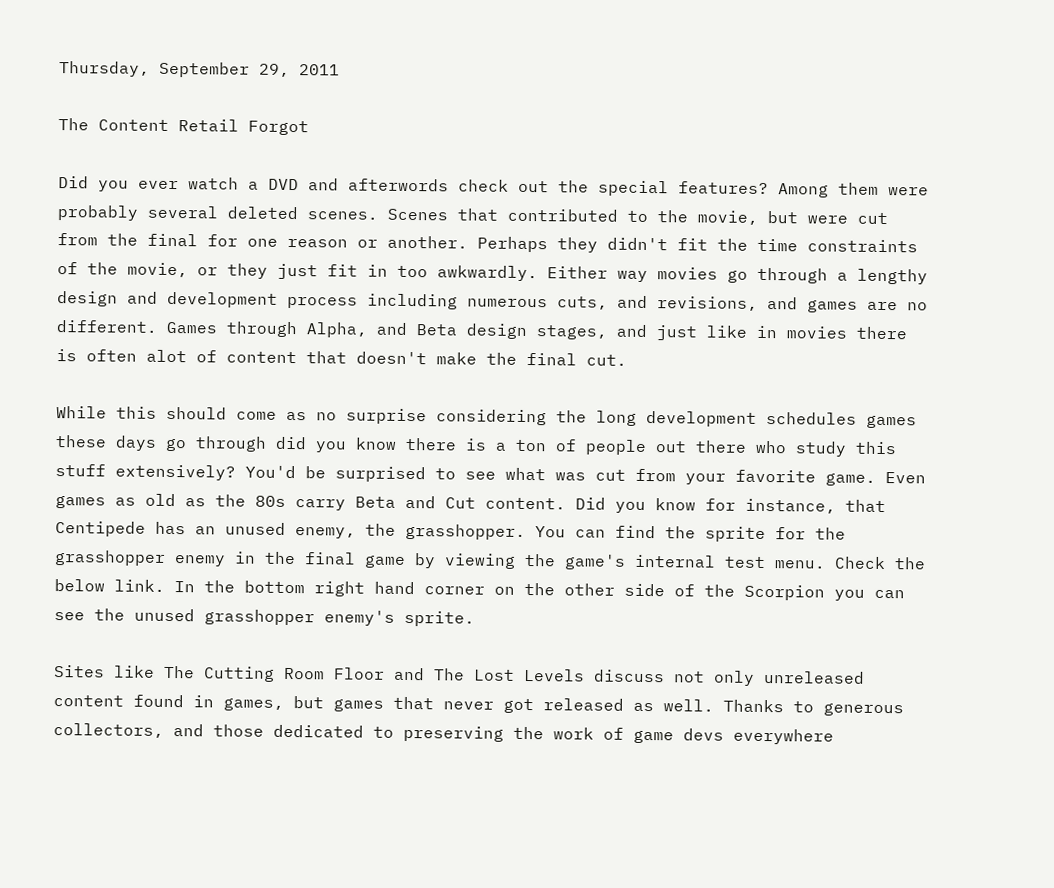Thursday, September 29, 2011

The Content Retail Forgot

Did you ever watch a DVD and afterwords check out the special features? Among them were probably several deleted scenes. Scenes that contributed to the movie, but were cut from the final for one reason or another. Perhaps they didn't fit the time constraints of the movie, or they just fit in too awkwardly. Either way movies go through a lengthy design and development process including numerous cuts, and revisions, and games are no different. Games through Alpha, and Beta design stages, and just like in movies there is often alot of content that doesn't make the final cut.

While this should come as no surprise considering the long development schedules games these days go through did you know there is a ton of people out there who study this stuff extensively? You'd be surprised to see what was cut from your favorite game. Even games as old as the 80s carry Beta and Cut content. Did you know for instance, that Centipede has an unused enemy, the grasshopper. You can find the sprite for the grasshopper enemy in the final game by viewing the game's internal test menu. Check the below link. In the bottom right hand corner on the other side of the Scorpion you can see the unused grasshopper enemy's sprite.

Sites like The Cutting Room Floor and The Lost Levels discuss not only unreleased content found in games, but games that never got released as well. Thanks to generous collectors, and those dedicated to preserving the work of game devs everywhere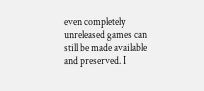even completely unreleased games can still be made available and preserved. I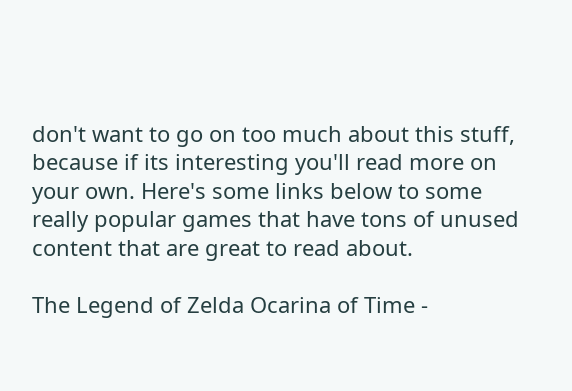don't want to go on too much about this stuff, because if its interesting you'll read more on your own. Here's some links below to some really popular games that have tons of unused content that are great to read about.

The Legend of Zelda Ocarina of Time -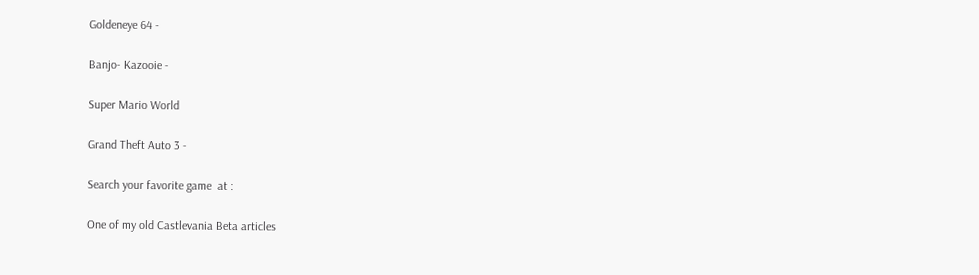Goldeneye 64 -

Banjo- Kazooie -

Super Mario World

Grand Theft Auto 3 -

Search your favorite game  at :

One of my old Castlevania Beta articles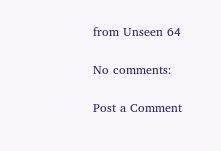from Unseen 64

No comments:

Post a Comment